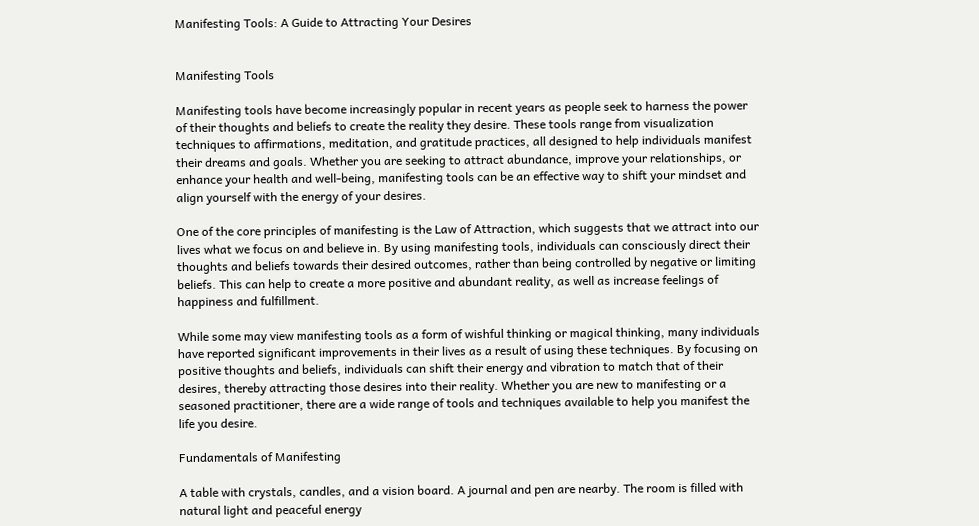Manifesting Tools: A Guide to Attracting Your Desires


Manifesting Tools

Manifesting tools have become increasingly popular in recent years as people seek to harness the power of their thoughts and beliefs to create the reality they desire. These tools range from visualization techniques to affirmations, meditation, and gratitude practices, all designed to help individuals manifest their dreams and goals. Whether you are seeking to attract abundance, improve your relationships, or enhance your health and well-being, manifesting tools can be an effective way to shift your mindset and align yourself with the energy of your desires.

One of the core principles of manifesting is the Law of Attraction, which suggests that we attract into our lives what we focus on and believe in. By using manifesting tools, individuals can consciously direct their thoughts and beliefs towards their desired outcomes, rather than being controlled by negative or limiting beliefs. This can help to create a more positive and abundant reality, as well as increase feelings of happiness and fulfillment.

While some may view manifesting tools as a form of wishful thinking or magical thinking, many individuals have reported significant improvements in their lives as a result of using these techniques. By focusing on positive thoughts and beliefs, individuals can shift their energy and vibration to match that of their desires, thereby attracting those desires into their reality. Whether you are new to manifesting or a seasoned practitioner, there are a wide range of tools and techniques available to help you manifest the life you desire.

Fundamentals of Manifesting

A table with crystals, candles, and a vision board. A journal and pen are nearby. The room is filled with natural light and peaceful energy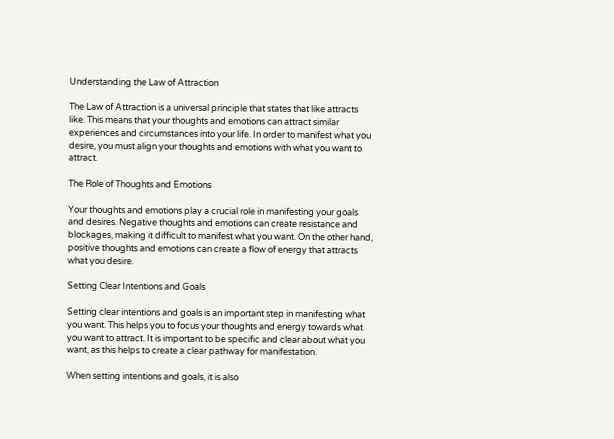Understanding the Law of Attraction

The Law of Attraction is a universal principle that states that like attracts like. This means that your thoughts and emotions can attract similar experiences and circumstances into your life. In order to manifest what you desire, you must align your thoughts and emotions with what you want to attract.

The Role of Thoughts and Emotions

Your thoughts and emotions play a crucial role in manifesting your goals and desires. Negative thoughts and emotions can create resistance and blockages, making it difficult to manifest what you want. On the other hand, positive thoughts and emotions can create a flow of energy that attracts what you desire.

Setting Clear Intentions and Goals

Setting clear intentions and goals is an important step in manifesting what you want. This helps you to focus your thoughts and energy towards what you want to attract. It is important to be specific and clear about what you want, as this helps to create a clear pathway for manifestation.

When setting intentions and goals, it is also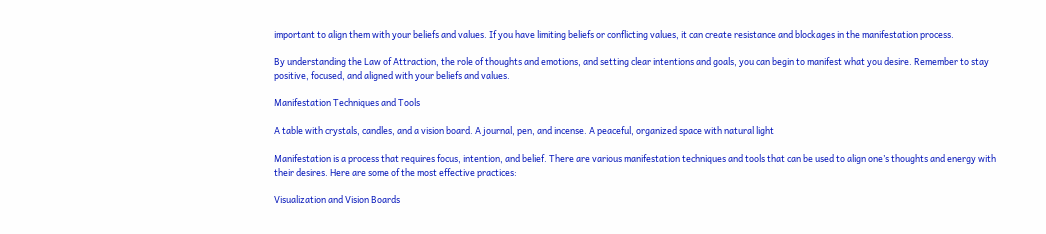important to align them with your beliefs and values. If you have limiting beliefs or conflicting values, it can create resistance and blockages in the manifestation process.

By understanding the Law of Attraction, the role of thoughts and emotions, and setting clear intentions and goals, you can begin to manifest what you desire. Remember to stay positive, focused, and aligned with your beliefs and values.

Manifestation Techniques and Tools

A table with crystals, candles, and a vision board. A journal, pen, and incense. A peaceful, organized space with natural light

Manifestation is a process that requires focus, intention, and belief. There are various manifestation techniques and tools that can be used to align one’s thoughts and energy with their desires. Here are some of the most effective practices:

Visualization and Vision Boards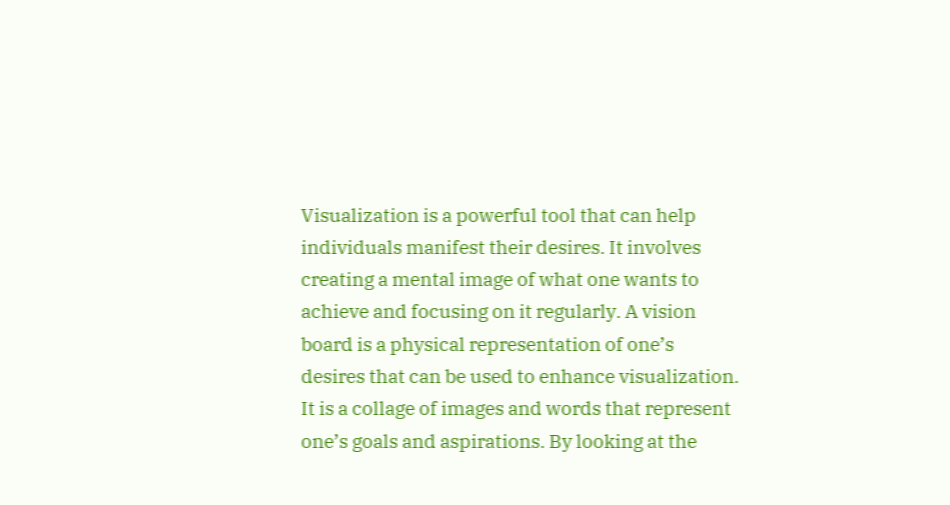Visualization is a powerful tool that can help individuals manifest their desires. It involves creating a mental image of what one wants to achieve and focusing on it regularly. A vision board is a physical representation of one’s desires that can be used to enhance visualization. It is a collage of images and words that represent one’s goals and aspirations. By looking at the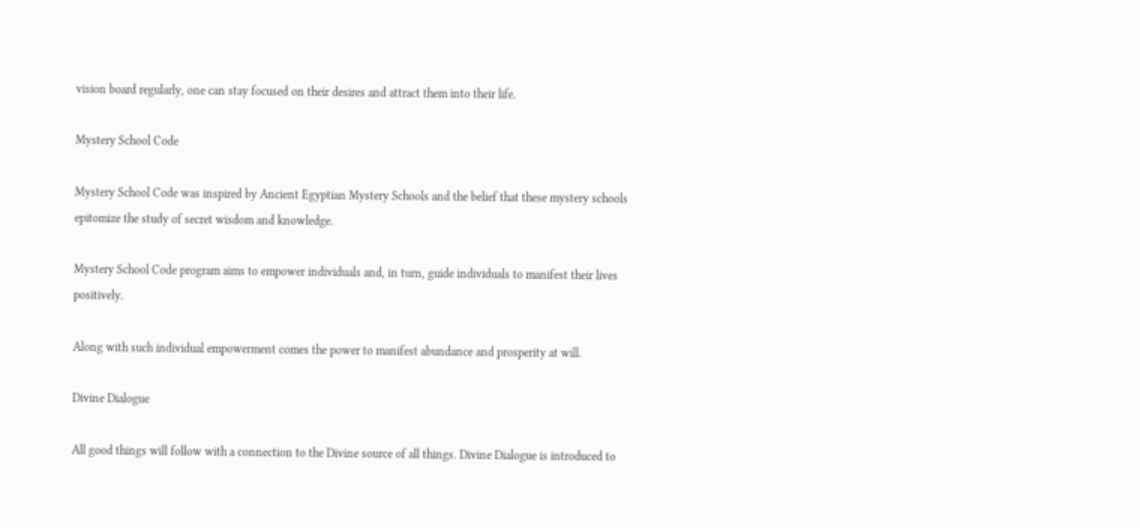vision board regularly, one can stay focused on their desires and attract them into their life.

Mystery School Code

Mystery School Code was inspired by Ancient Egyptian Mystery Schools and the belief that these mystery schools epitomize the study of secret wisdom and knowledge.

Mystery School Code program aims to empower individuals and, in turn, guide individuals to manifest their lives positively.

Along with such individual empowerment comes the power to manifest abundance and prosperity at will.

Divine Dialogue

All good things will follow with a connection to the Divine source of all things. Divine Dialogue is introduced to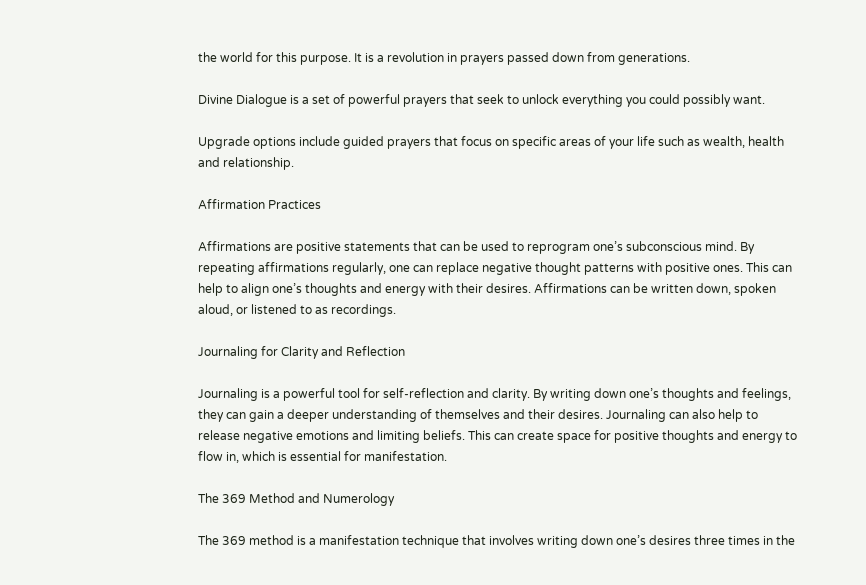the world for this purpose. It is a revolution in prayers passed down from generations.

Divine Dialogue is a set of powerful prayers that seek to unlock everything you could possibly want.

Upgrade options include guided prayers that focus on specific areas of your life such as wealth, health and relationship.

Affirmation Practices

Affirmations are positive statements that can be used to reprogram one’s subconscious mind. By repeating affirmations regularly, one can replace negative thought patterns with positive ones. This can help to align one’s thoughts and energy with their desires. Affirmations can be written down, spoken aloud, or listened to as recordings.

Journaling for Clarity and Reflection

Journaling is a powerful tool for self-reflection and clarity. By writing down one’s thoughts and feelings, they can gain a deeper understanding of themselves and their desires. Journaling can also help to release negative emotions and limiting beliefs. This can create space for positive thoughts and energy to flow in, which is essential for manifestation.

The 369 Method and Numerology

The 369 method is a manifestation technique that involves writing down one’s desires three times in the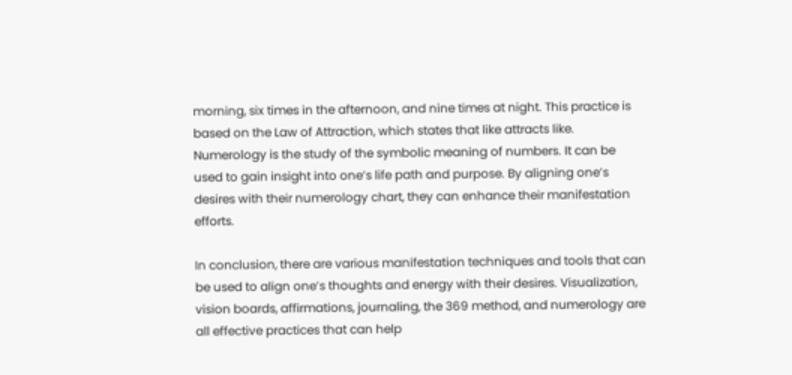morning, six times in the afternoon, and nine times at night. This practice is based on the Law of Attraction, which states that like attracts like. Numerology is the study of the symbolic meaning of numbers. It can be used to gain insight into one’s life path and purpose. By aligning one’s desires with their numerology chart, they can enhance their manifestation efforts.

In conclusion, there are various manifestation techniques and tools that can be used to align one’s thoughts and energy with their desires. Visualization, vision boards, affirmations, journaling, the 369 method, and numerology are all effective practices that can help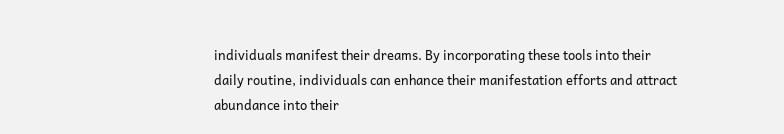individuals manifest their dreams. By incorporating these tools into their daily routine, individuals can enhance their manifestation efforts and attract abundance into their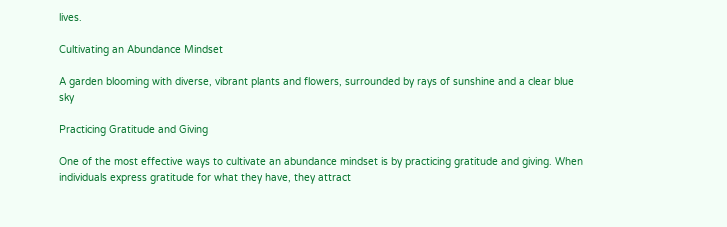lives.

Cultivating an Abundance Mindset

A garden blooming with diverse, vibrant plants and flowers, surrounded by rays of sunshine and a clear blue sky

Practicing Gratitude and Giving

One of the most effective ways to cultivate an abundance mindset is by practicing gratitude and giving. When individuals express gratitude for what they have, they attract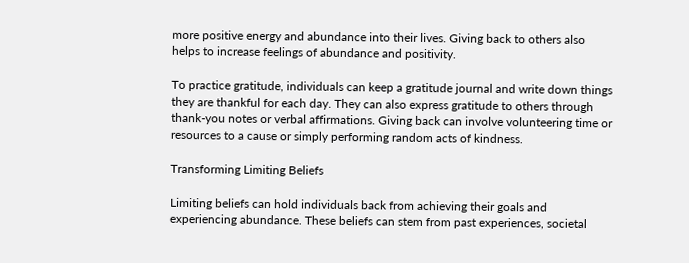more positive energy and abundance into their lives. Giving back to others also helps to increase feelings of abundance and positivity.

To practice gratitude, individuals can keep a gratitude journal and write down things they are thankful for each day. They can also express gratitude to others through thank-you notes or verbal affirmations. Giving back can involve volunteering time or resources to a cause or simply performing random acts of kindness.

Transforming Limiting Beliefs

Limiting beliefs can hold individuals back from achieving their goals and experiencing abundance. These beliefs can stem from past experiences, societal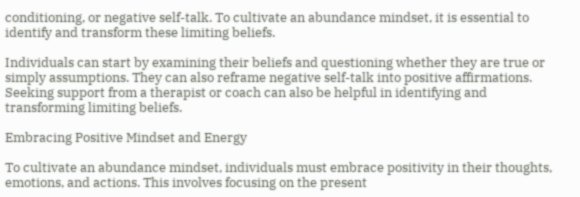conditioning, or negative self-talk. To cultivate an abundance mindset, it is essential to identify and transform these limiting beliefs.

Individuals can start by examining their beliefs and questioning whether they are true or simply assumptions. They can also reframe negative self-talk into positive affirmations. Seeking support from a therapist or coach can also be helpful in identifying and transforming limiting beliefs.

Embracing Positive Mindset and Energy

To cultivate an abundance mindset, individuals must embrace positivity in their thoughts, emotions, and actions. This involves focusing on the present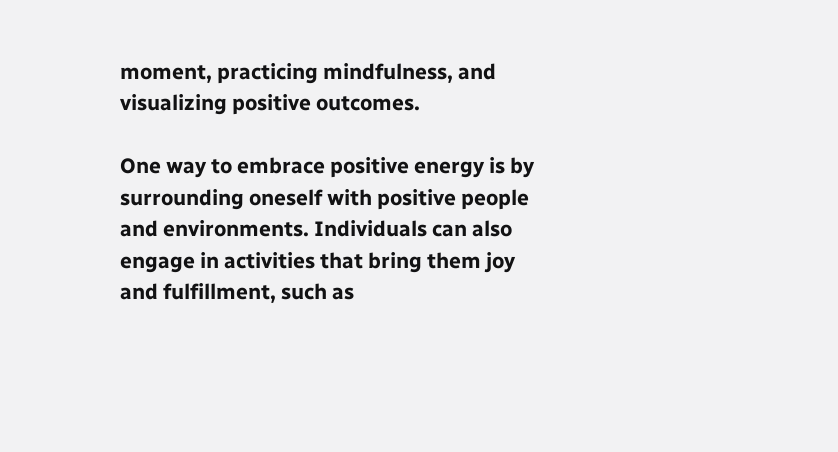moment, practicing mindfulness, and visualizing positive outcomes.

One way to embrace positive energy is by surrounding oneself with positive people and environments. Individuals can also engage in activities that bring them joy and fulfillment, such as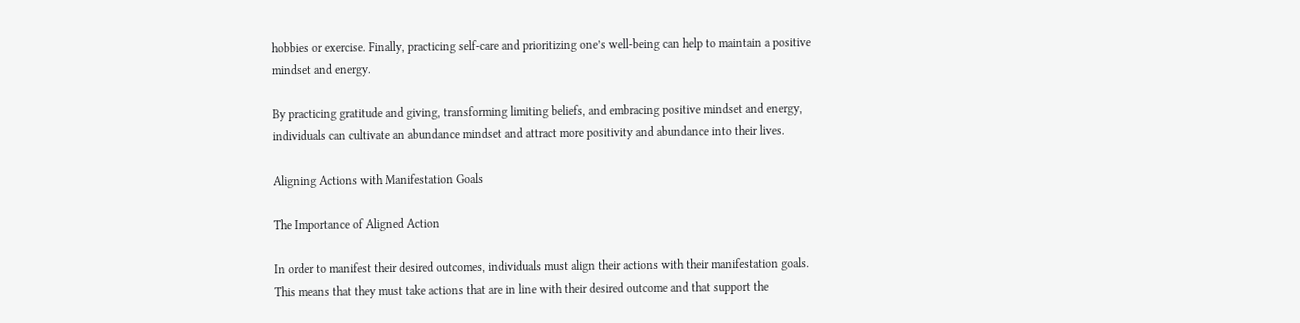hobbies or exercise. Finally, practicing self-care and prioritizing one’s well-being can help to maintain a positive mindset and energy.

By practicing gratitude and giving, transforming limiting beliefs, and embracing positive mindset and energy, individuals can cultivate an abundance mindset and attract more positivity and abundance into their lives.

Aligning Actions with Manifestation Goals

The Importance of Aligned Action

In order to manifest their desired outcomes, individuals must align their actions with their manifestation goals. This means that they must take actions that are in line with their desired outcome and that support the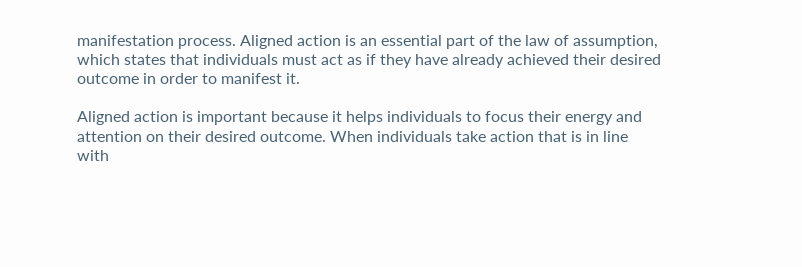manifestation process. Aligned action is an essential part of the law of assumption, which states that individuals must act as if they have already achieved their desired outcome in order to manifest it.

Aligned action is important because it helps individuals to focus their energy and attention on their desired outcome. When individuals take action that is in line with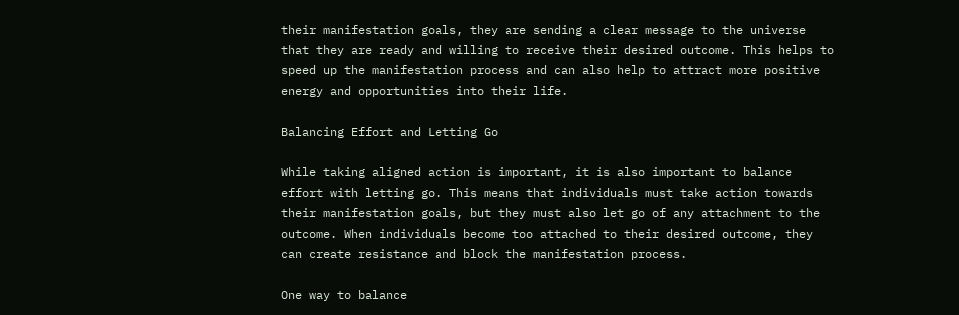their manifestation goals, they are sending a clear message to the universe that they are ready and willing to receive their desired outcome. This helps to speed up the manifestation process and can also help to attract more positive energy and opportunities into their life.

Balancing Effort and Letting Go

While taking aligned action is important, it is also important to balance effort with letting go. This means that individuals must take action towards their manifestation goals, but they must also let go of any attachment to the outcome. When individuals become too attached to their desired outcome, they can create resistance and block the manifestation process.

One way to balance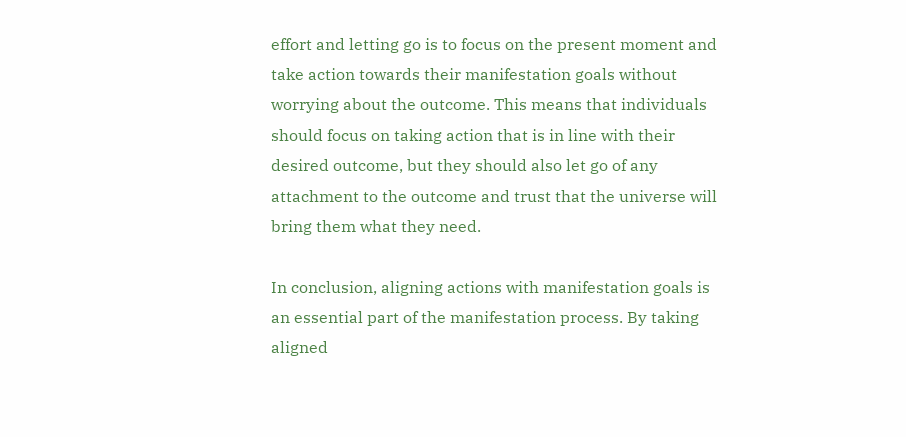effort and letting go is to focus on the present moment and take action towards their manifestation goals without worrying about the outcome. This means that individuals should focus on taking action that is in line with their desired outcome, but they should also let go of any attachment to the outcome and trust that the universe will bring them what they need.

In conclusion, aligning actions with manifestation goals is an essential part of the manifestation process. By taking aligned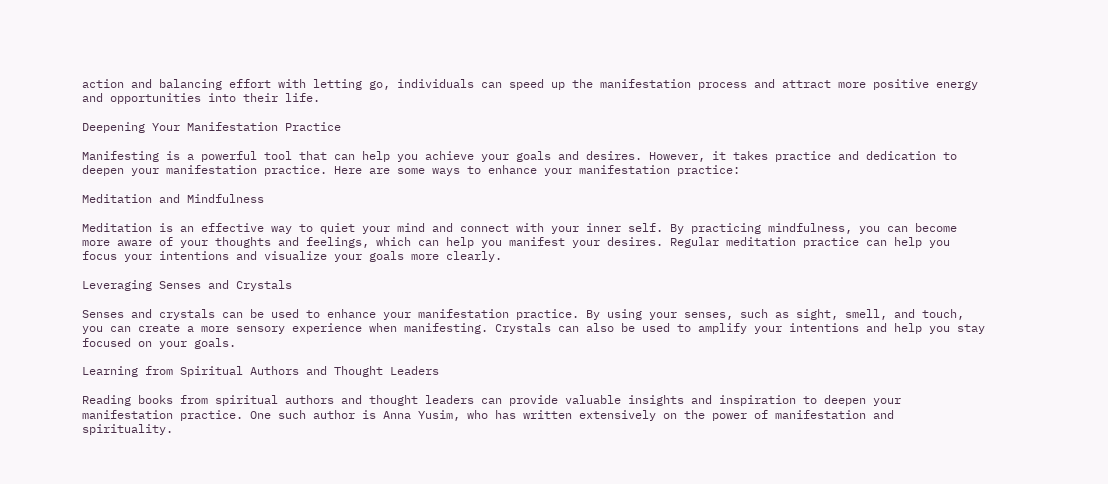action and balancing effort with letting go, individuals can speed up the manifestation process and attract more positive energy and opportunities into their life.

Deepening Your Manifestation Practice

Manifesting is a powerful tool that can help you achieve your goals and desires. However, it takes practice and dedication to deepen your manifestation practice. Here are some ways to enhance your manifestation practice:

Meditation and Mindfulness

Meditation is an effective way to quiet your mind and connect with your inner self. By practicing mindfulness, you can become more aware of your thoughts and feelings, which can help you manifest your desires. Regular meditation practice can help you focus your intentions and visualize your goals more clearly.

Leveraging Senses and Crystals

Senses and crystals can be used to enhance your manifestation practice. By using your senses, such as sight, smell, and touch, you can create a more sensory experience when manifesting. Crystals can also be used to amplify your intentions and help you stay focused on your goals.

Learning from Spiritual Authors and Thought Leaders

Reading books from spiritual authors and thought leaders can provide valuable insights and inspiration to deepen your manifestation practice. One such author is Anna Yusim, who has written extensively on the power of manifestation and spirituality.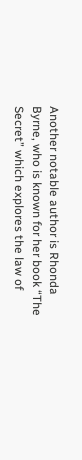Another notable author is Rhonda Byrne, who is known for her book “The Secret” which explores the law of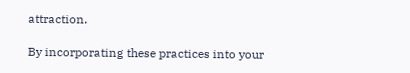attraction.

By incorporating these practices into your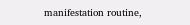manifestation routine,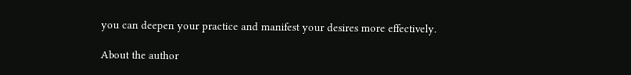you can deepen your practice and manifest your desires more effectively.

About the author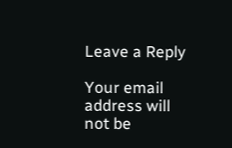Leave a Reply

Your email address will not be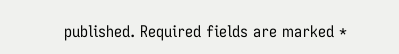published. Required fields are marked *